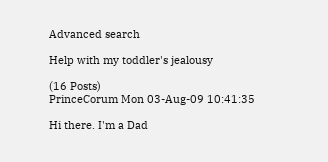Advanced search

Help with my toddler's jealousy

(16 Posts)
PrinceCorum Mon 03-Aug-09 10:41:35

Hi there. I'm a Dad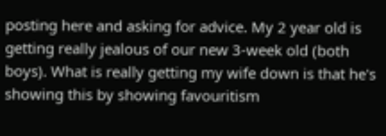posting here and asking for advice. My 2 year old is getting really jealous of our new 3-week old (both boys). What is really getting my wife down is that he's showing this by showing favouritism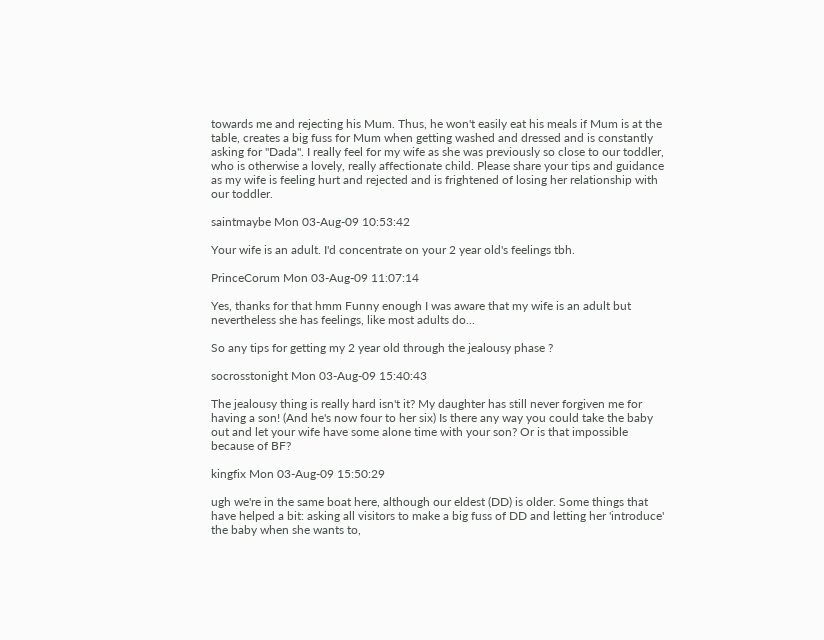towards me and rejecting his Mum. Thus, he won't easily eat his meals if Mum is at the table, creates a big fuss for Mum when getting washed and dressed and is constantly asking for "Dada". I really feel for my wife as she was previously so close to our toddler, who is otherwise a lovely, really affectionate child. Please share your tips and guidance as my wife is feeling hurt and rejected and is frightened of losing her relationship with our toddler.

saintmaybe Mon 03-Aug-09 10:53:42

Your wife is an adult. I'd concentrate on your 2 year old's feelings tbh.

PrinceCorum Mon 03-Aug-09 11:07:14

Yes, thanks for that hmm Funny enough I was aware that my wife is an adult but nevertheless she has feelings, like most adults do...

So any tips for getting my 2 year old through the jealousy phase ?

socrosstonight Mon 03-Aug-09 15:40:43

The jealousy thing is really hard isn't it? My daughter has still never forgiven me for having a son! (And he's now four to her six) Is there any way you could take the baby out and let your wife have some alone time with your son? Or is that impossible because of BF?

kingfix Mon 03-Aug-09 15:50:29

ugh we're in the same boat here, although our eldest (DD) is older. Some things that have helped a bit: asking all visitors to make a big fuss of DD and letting her 'introduce' the baby when she wants to,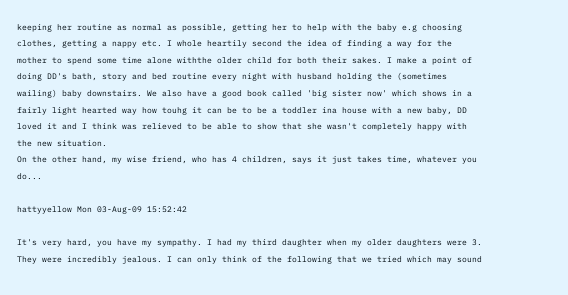keeping her routine as normal as possible, getting her to help with the baby e.g choosing clothes, getting a nappy etc. I whole heartily second the idea of finding a way for the mother to spend some time alone withthe older child for both their sakes. I make a point of doing DD's bath, story and bed routine every night with husband holding the (sometimes wailing) baby downstairs. We also have a good book called 'big sister now' which shows in a fairly light hearted way how touhg it can be to be a toddler ina house with a new baby, DD loved it and I think was relieved to be able to show that she wasn't completely happy with the new situation.
On the other hand, my wise friend, who has 4 children, says it just takes time, whatever you do...

hattyyellow Mon 03-Aug-09 15:52:42

It's very hard, you have my sympathy. I had my third daughter when my older daughters were 3. They were incredibly jealous. I can only think of the following that we tried which may sound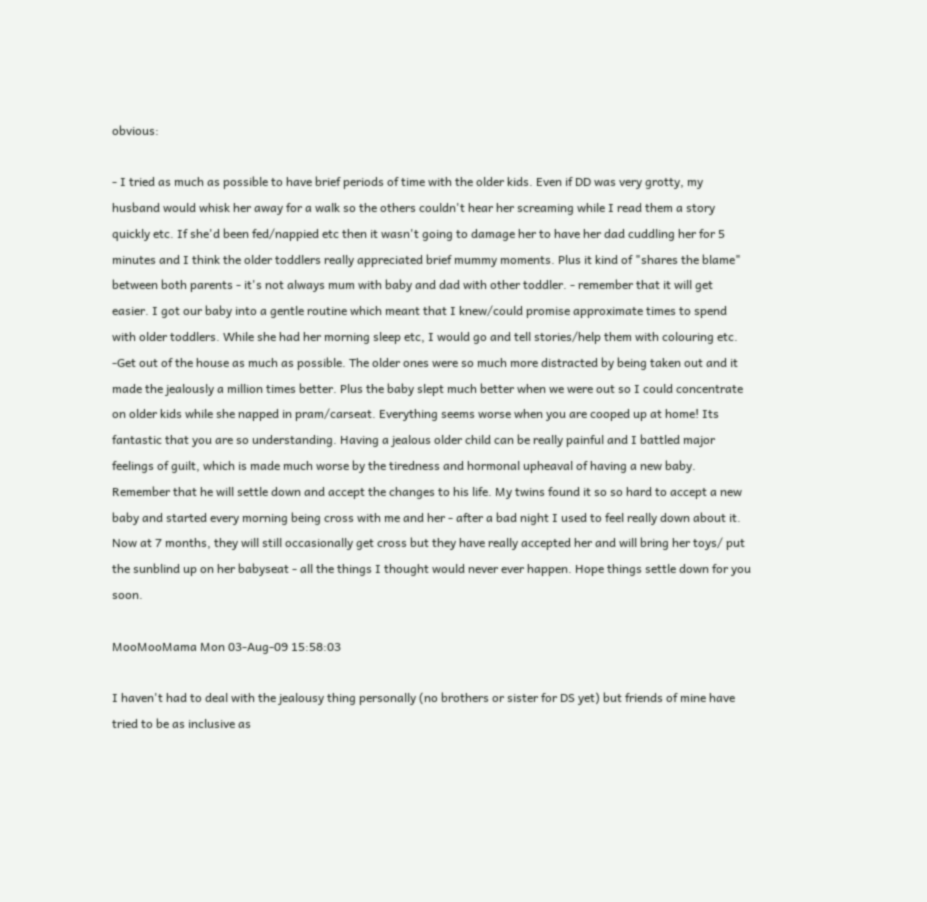obvious:

- I tried as much as possible to have brief periods of time with the older kids. Even if DD was very grotty, my husband would whisk her away for a walk so the others couldn't hear her screaming while I read them a story quickly etc. If she'd been fed/nappied etc then it wasn't going to damage her to have her dad cuddling her for 5 minutes and I think the older toddlers really appreciated brief mummy moments. Plus it kind of "shares the blame" between both parents - it's not always mum with baby and dad with other toddler. - remember that it will get easier. I got our baby into a gentle routine which meant that I knew/could promise approximate times to spend with older toddlers. While she had her morning sleep etc, I would go and tell stories/help them with colouring etc. -Get out of the house as much as possible. The older ones were so much more distracted by being taken out and it made the jealously a million times better. Plus the baby slept much better when we were out so I could concentrate on older kids while she napped in pram/carseat. Everything seems worse when you are cooped up at home! Its fantastic that you are so understanding. Having a jealous older child can be really painful and I battled major feelings of guilt, which is made much worse by the tiredness and hormonal upheaval of having a new baby. Remember that he will settle down and accept the changes to his life. My twins found it so so hard to accept a new baby and started every morning being cross with me and her - after a bad night I used to feel really down about it. Now at 7 months, they will still occasionally get cross but they have really accepted her and will bring her toys/ put the sunblind up on her babyseat - all the things I thought would never ever happen. Hope things settle down for you soon.

MooMooMama Mon 03-Aug-09 15:58:03

I haven't had to deal with the jealousy thing personally (no brothers or sister for DS yet) but friends of mine have tried to be as inclusive as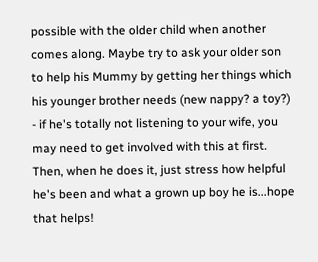possible with the older child when another comes along. Maybe try to ask your older son to help his Mummy by getting her things which his younger brother needs (new nappy? a toy?) - if he's totally not listening to your wife, you may need to get involved with this at first. Then, when he does it, just stress how helpful he's been and what a grown up boy he is...hope that helps!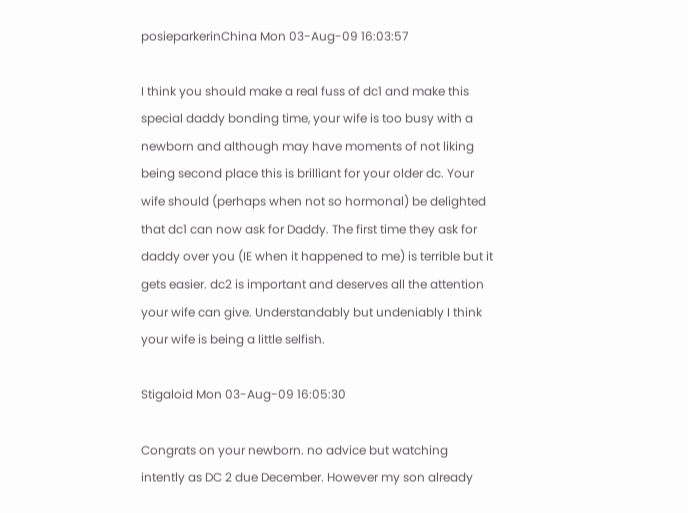posieparkerinChina Mon 03-Aug-09 16:03:57

I think you should make a real fuss of dc1 and make this special daddy bonding time, your wife is too busy with a newborn and although may have moments of not liking being second place this is brilliant for your older dc. Your wife should (perhaps when not so hormonal) be delighted that dc1 can now ask for Daddy. The first time they ask for daddy over you (IE when it happened to me) is terrible but it gets easier. dc2 is important and deserves all the attention your wife can give. Understandably but undeniably I think your wife is being a little selfish.

Stigaloid Mon 03-Aug-09 16:05:30

Congrats on your newborn. no advice but watching intently as DC 2 due December. However my son already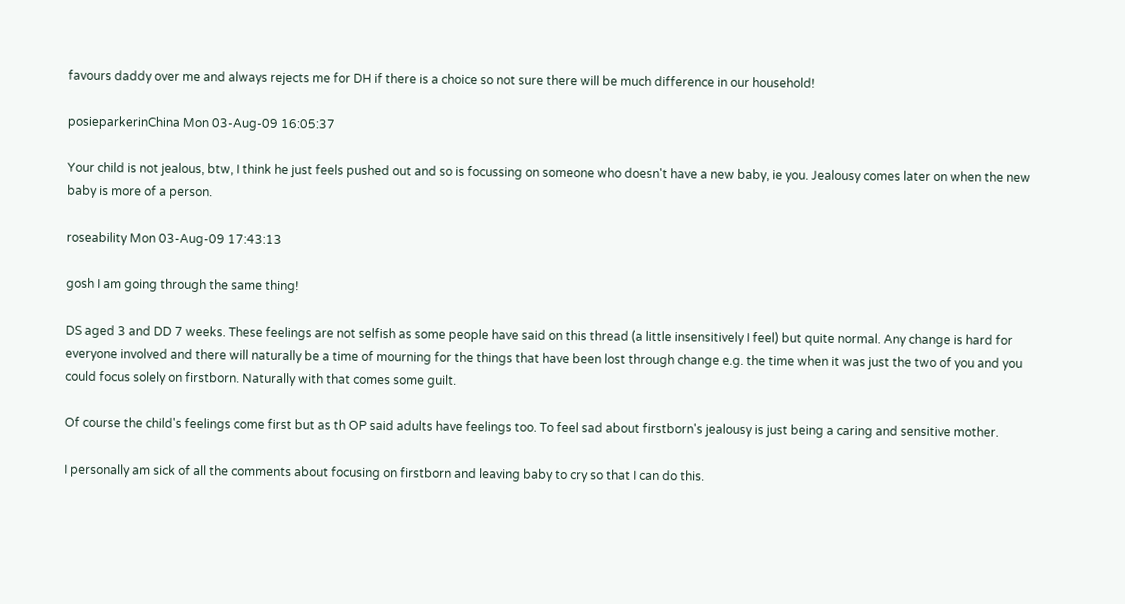favours daddy over me and always rejects me for DH if there is a choice so not sure there will be much difference in our household!

posieparkerinChina Mon 03-Aug-09 16:05:37

Your child is not jealous, btw, I think he just feels pushed out and so is focussing on someone who doesn't have a new baby, ie you. Jealousy comes later on when the new baby is more of a person.

roseability Mon 03-Aug-09 17:43:13

gosh I am going through the same thing!

DS aged 3 and DD 7 weeks. These feelings are not selfish as some people have said on this thread (a little insensitively I feel) but quite normal. Any change is hard for everyone involved and there will naturally be a time of mourning for the things that have been lost through change e.g. the time when it was just the two of you and you could focus solely on firstborn. Naturally with that comes some guilt.

Of course the child's feelings come first but as th OP said adults have feelings too. To feel sad about firstborn's jealousy is just being a caring and sensitive mother.

I personally am sick of all the comments about focusing on firstborn and leaving baby to cry so that I can do this.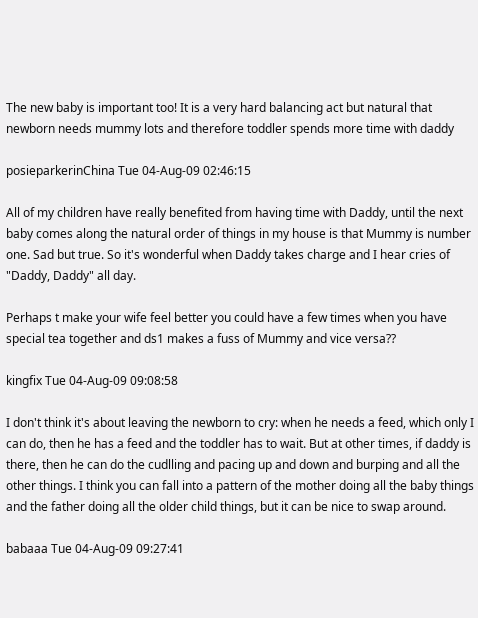The new baby is important too! It is a very hard balancing act but natural that newborn needs mummy lots and therefore toddler spends more time with daddy

posieparkerinChina Tue 04-Aug-09 02:46:15

All of my children have really benefited from having time with Daddy, until the next baby comes along the natural order of things in my house is that Mummy is number one. Sad but true. So it's wonderful when Daddy takes charge and I hear cries of "Daddy, Daddy" all day.

Perhaps t make your wife feel better you could have a few times when you have special tea together and ds1 makes a fuss of Mummy and vice versa??

kingfix Tue 04-Aug-09 09:08:58

I don't think it's about leaving the newborn to cry: when he needs a feed, which only I can do, then he has a feed and the toddler has to wait. But at other times, if daddy is there, then he can do the cudlling and pacing up and down and burping and all the other things. I think you can fall into a pattern of the mother doing all the baby things and the father doing all the older child things, but it can be nice to swap around.

babaaa Tue 04-Aug-09 09:27:41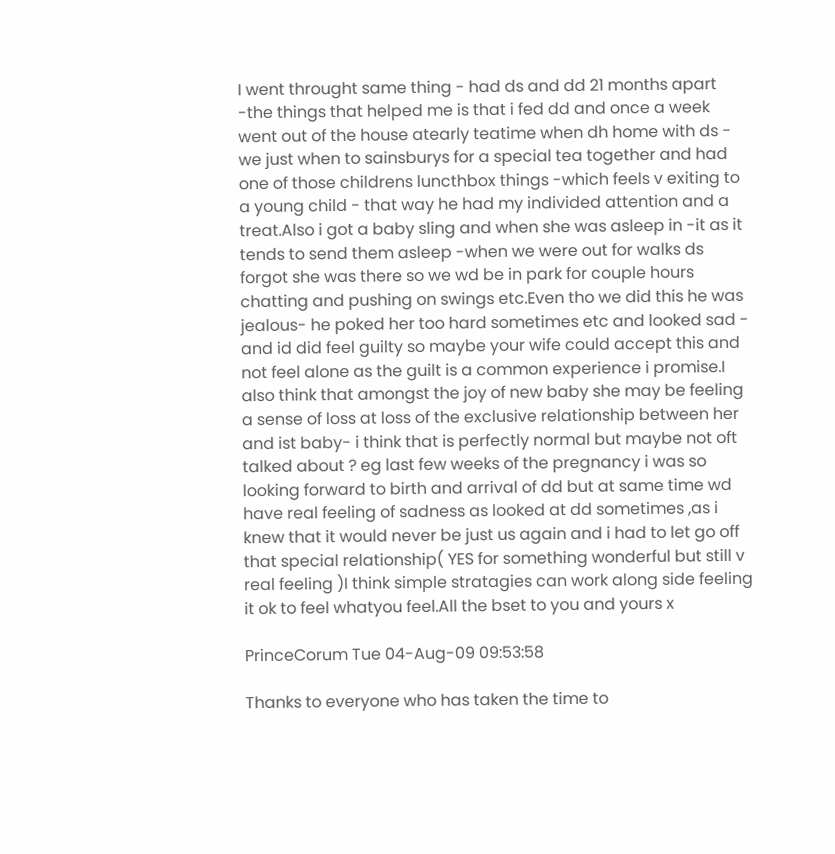I went throught same thing - had ds and dd 21 months apart -the things that helped me is that i fed dd and once a week went out of the house atearly teatime when dh home with ds - we just when to sainsburys for a special tea together and had one of those childrens luncthbox things -which feels v exiting to a young child - that way he had my individed attention and a treat.Also i got a baby sling and when she was asleep in -it as it tends to send them asleep -when we were out for walks ds forgot she was there so we wd be in park for couple hours chatting and pushing on swings etc.Even tho we did this he was jealous- he poked her too hard sometimes etc and looked sad - and id did feel guilty so maybe your wife could accept this and not feel alone as the guilt is a common experience i promise.I also think that amongst the joy of new baby she may be feeling a sense of loss at loss of the exclusive relationship between her and ist baby- i think that is perfectly normal but maybe not oft talked about ? eg last few weeks of the pregnancy i was so looking forward to birth and arrival of dd but at same time wd have real feeling of sadness as looked at dd sometimes ,as i knew that it would never be just us again and i had to let go off that special relationship( YES for something wonderful but still v real feeling )I think simple stratagies can work along side feeling it ok to feel whatyou feel.All the bset to you and yours x

PrinceCorum Tue 04-Aug-09 09:53:58

Thanks to everyone who has taken the time to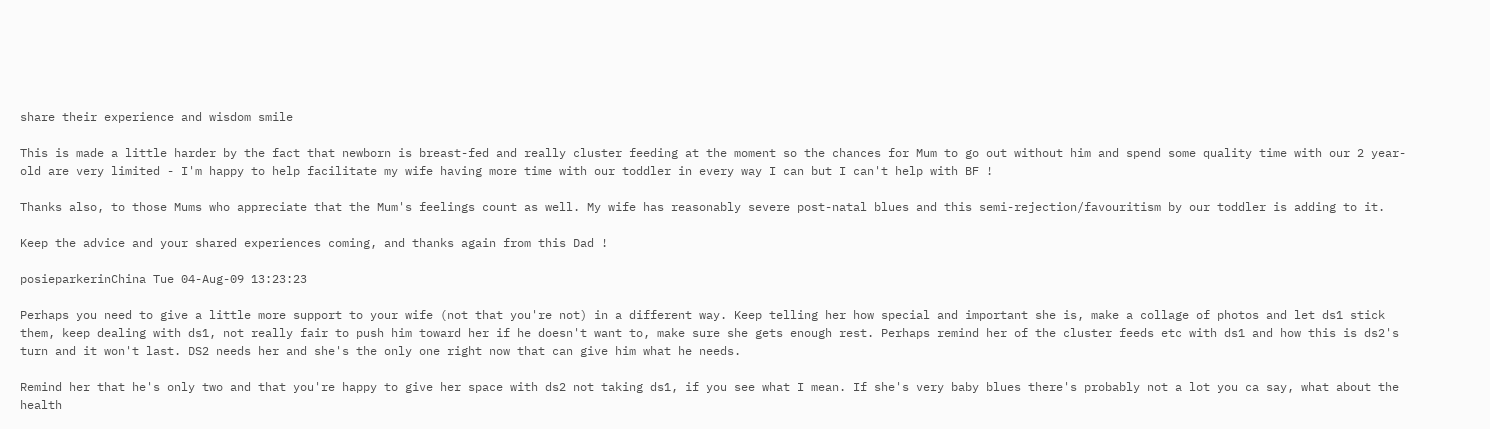share their experience and wisdom smile

This is made a little harder by the fact that newborn is breast-fed and really cluster feeding at the moment so the chances for Mum to go out without him and spend some quality time with our 2 year-old are very limited - I'm happy to help facilitate my wife having more time with our toddler in every way I can but I can't help with BF !

Thanks also, to those Mums who appreciate that the Mum's feelings count as well. My wife has reasonably severe post-natal blues and this semi-rejection/favouritism by our toddler is adding to it.

Keep the advice and your shared experiences coming, and thanks again from this Dad !

posieparkerinChina Tue 04-Aug-09 13:23:23

Perhaps you need to give a little more support to your wife (not that you're not) in a different way. Keep telling her how special and important she is, make a collage of photos and let ds1 stick them, keep dealing with ds1, not really fair to push him toward her if he doesn't want to, make sure she gets enough rest. Perhaps remind her of the cluster feeds etc with ds1 and how this is ds2's turn and it won't last. DS2 needs her and she's the only one right now that can give him what he needs.

Remind her that he's only two and that you're happy to give her space with ds2 not taking ds1, if you see what I mean. If she's very baby blues there's probably not a lot you ca say, what about the health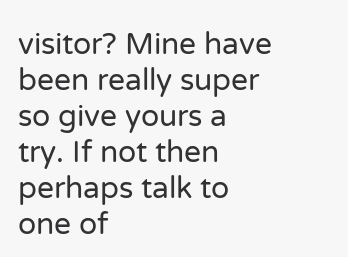visitor? Mine have been really super so give yours a try. If not then perhaps talk to one of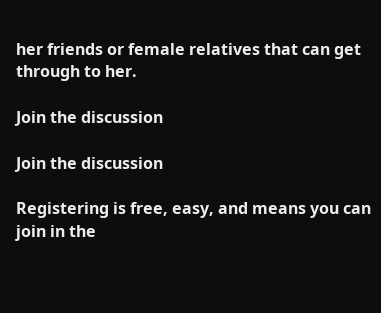her friends or female relatives that can get through to her.

Join the discussion

Join the discussion

Registering is free, easy, and means you can join in the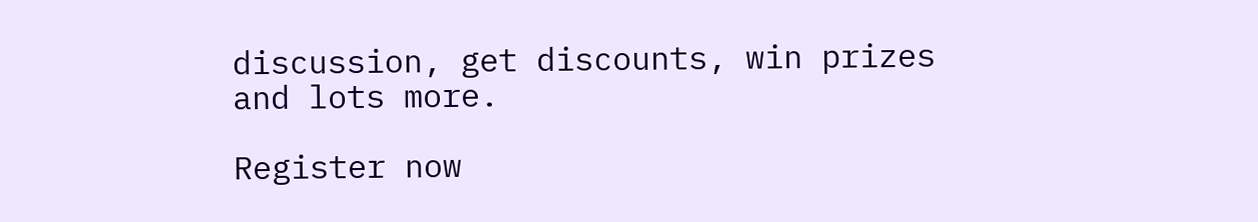discussion, get discounts, win prizes and lots more.

Register now